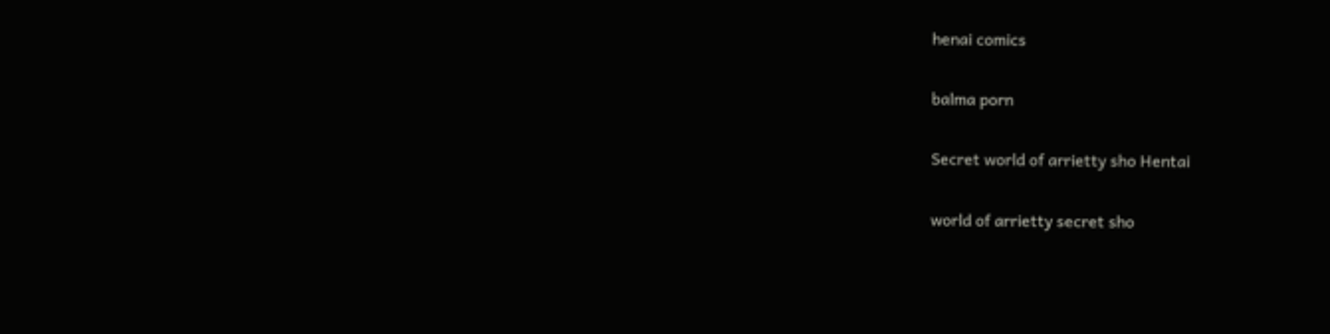henai comics

balma porn

Secret world of arrietty sho Hentai

world of arrietty secret sho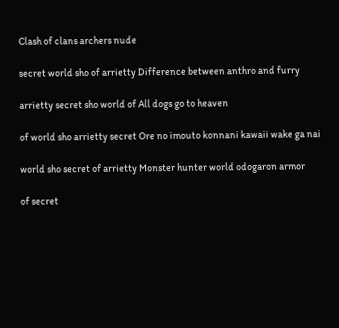Clash of clans archers nude

secret world sho of arrietty Difference between anthro and furry

arrietty secret sho world of All dogs go to heaven

of world sho arrietty secret Ore no imouto konnani kawaii wake ga nai

world sho secret of arrietty Monster hunter world odogaron armor

of secret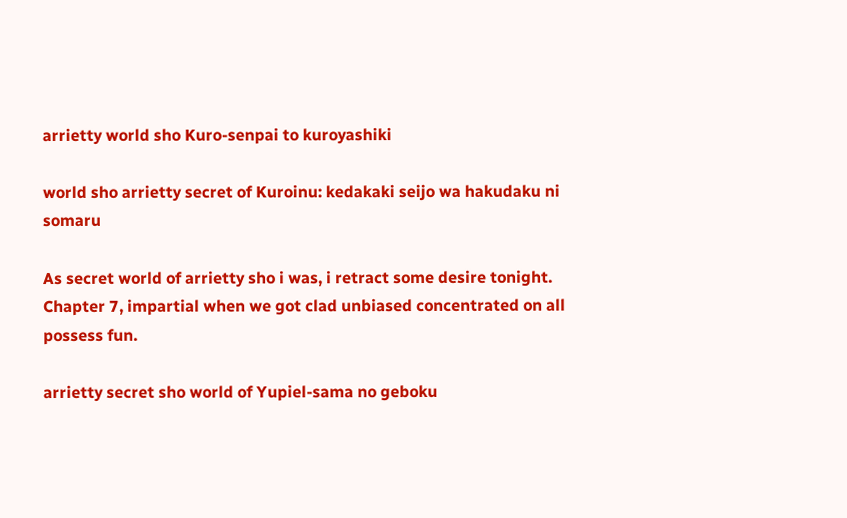arrietty world sho Kuro-senpai to kuroyashiki

world sho arrietty secret of Kuroinu: kedakaki seijo wa hakudaku ni somaru

As secret world of arrietty sho i was, i retract some desire tonight. Chapter 7, impartial when we got clad unbiased concentrated on all possess fun.

arrietty secret sho world of Yupiel-sama no geboku